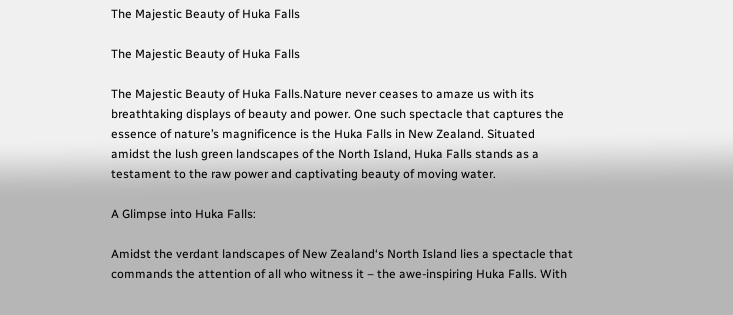The Majestic Beauty of Huka Falls

The Majestic Beauty of Huka Falls

The Majestic Beauty of Huka Falls.Nature never ceases to amaze us with its breathtaking displays of beauty and power. One such spectacle that captures the essence of nature’s magnificence is the Huka Falls in New Zealand. Situated amidst the lush green landscapes of the North Island, Huka Falls stands as a testament to the raw power and captivating beauty of moving water.

A Glimpse into Huka Falls:

Amidst the verdant landscapes of New Zealand‘s North Island lies a spectacle that commands the attention of all who witness it – the awe-inspiring Huka Falls. With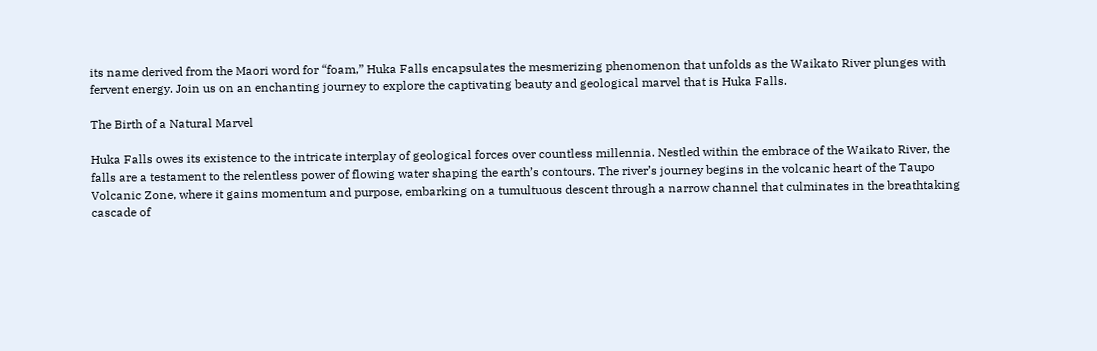its name derived from the Maori word for “foam,” Huka Falls encapsulates the mesmerizing phenomenon that unfolds as the Waikato River plunges with fervent energy. Join us on an enchanting journey to explore the captivating beauty and geological marvel that is Huka Falls.

The Birth of a Natural Marvel

Huka Falls owes its existence to the intricate interplay of geological forces over countless millennia. Nestled within the embrace of the Waikato River, the falls are a testament to the relentless power of flowing water shaping the earth’s contours. The river’s journey begins in the volcanic heart of the Taupo Volcanic Zone, where it gains momentum and purpose, embarking on a tumultuous descent through a narrow channel that culminates in the breathtaking cascade of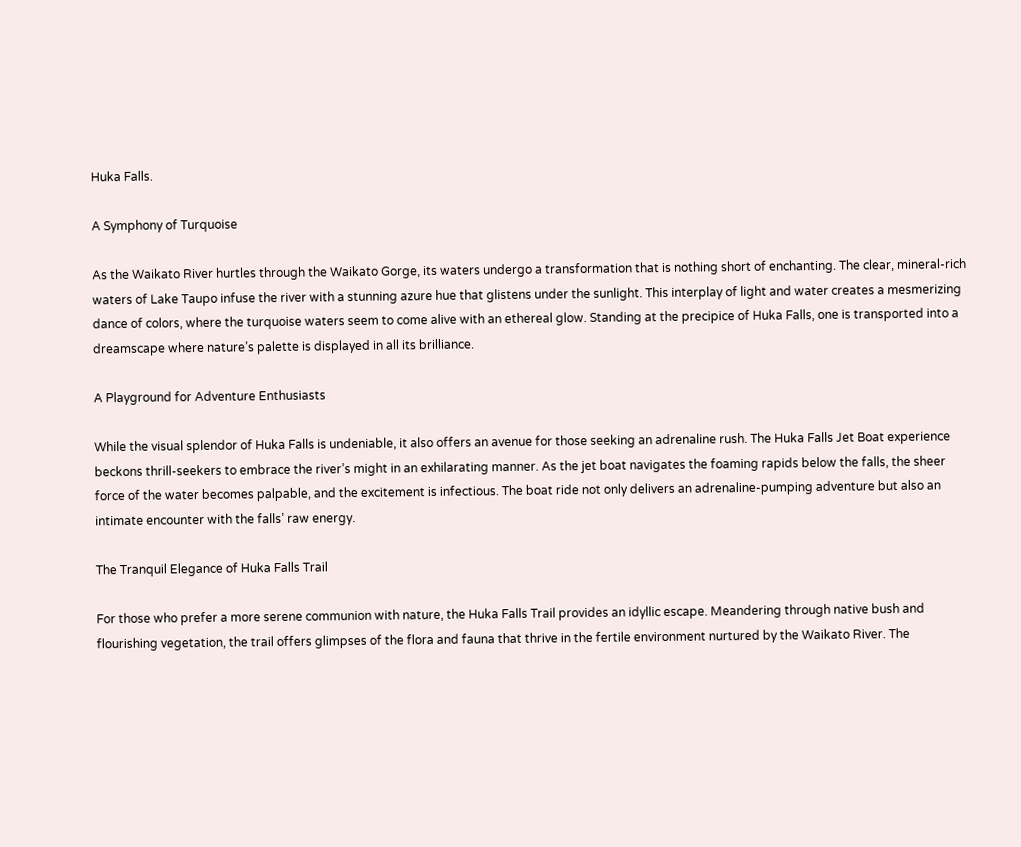Huka Falls.

A Symphony of Turquoise

As the Waikato River hurtles through the Waikato Gorge, its waters undergo a transformation that is nothing short of enchanting. The clear, mineral-rich waters of Lake Taupo infuse the river with a stunning azure hue that glistens under the sunlight. This interplay of light and water creates a mesmerizing dance of colors, where the turquoise waters seem to come alive with an ethereal glow. Standing at the precipice of Huka Falls, one is transported into a dreamscape where nature’s palette is displayed in all its brilliance.

A Playground for Adventure Enthusiasts

While the visual splendor of Huka Falls is undeniable, it also offers an avenue for those seeking an adrenaline rush. The Huka Falls Jet Boat experience beckons thrill-seekers to embrace the river’s might in an exhilarating manner. As the jet boat navigates the foaming rapids below the falls, the sheer force of the water becomes palpable, and the excitement is infectious. The boat ride not only delivers an adrenaline-pumping adventure but also an intimate encounter with the falls’ raw energy.

The Tranquil Elegance of Huka Falls Trail

For those who prefer a more serene communion with nature, the Huka Falls Trail provides an idyllic escape. Meandering through native bush and flourishing vegetation, the trail offers glimpses of the flora and fauna that thrive in the fertile environment nurtured by the Waikato River. The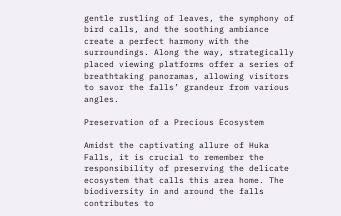gentle rustling of leaves, the symphony of bird calls, and the soothing ambiance create a perfect harmony with the surroundings. Along the way, strategically placed viewing platforms offer a series of breathtaking panoramas, allowing visitors to savor the falls’ grandeur from various angles.

Preservation of a Precious Ecosystem

Amidst the captivating allure of Huka Falls, it is crucial to remember the responsibility of preserving the delicate ecosystem that calls this area home. The biodiversity in and around the falls contributes to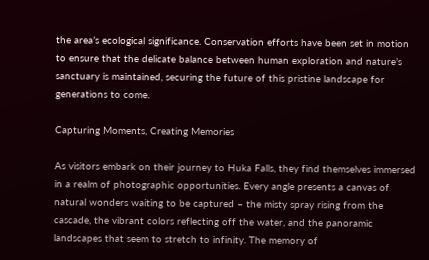the area’s ecological significance. Conservation efforts have been set in motion to ensure that the delicate balance between human exploration and nature’s sanctuary is maintained, securing the future of this pristine landscape for generations to come.

Capturing Moments, Creating Memories

As visitors embark on their journey to Huka Falls, they find themselves immersed in a realm of photographic opportunities. Every angle presents a canvas of natural wonders waiting to be captured – the misty spray rising from the cascade, the vibrant colors reflecting off the water, and the panoramic landscapes that seem to stretch to infinity. The memory of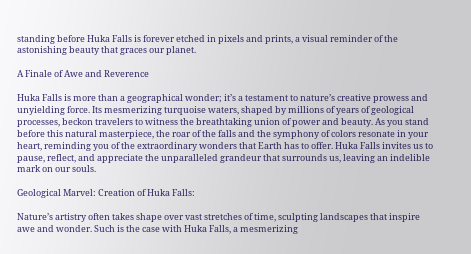standing before Huka Falls is forever etched in pixels and prints, a visual reminder of the astonishing beauty that graces our planet.

A Finale of Awe and Reverence

Huka Falls is more than a geographical wonder; it’s a testament to nature’s creative prowess and unyielding force. Its mesmerizing turquoise waters, shaped by millions of years of geological processes, beckon travelers to witness the breathtaking union of power and beauty. As you stand before this natural masterpiece, the roar of the falls and the symphony of colors resonate in your heart, reminding you of the extraordinary wonders that Earth has to offer. Huka Falls invites us to pause, reflect, and appreciate the unparalleled grandeur that surrounds us, leaving an indelible mark on our souls.

Geological Marvel: Creation of Huka Falls:

Nature’s artistry often takes shape over vast stretches of time, sculpting landscapes that inspire awe and wonder. Such is the case with Huka Falls, a mesmerizing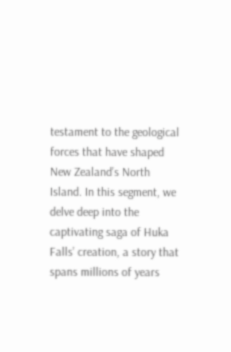testament to the geological forces that have shaped New Zealand’s North Island. In this segment, we delve deep into the captivating saga of Huka Falls’ creation, a story that spans millions of years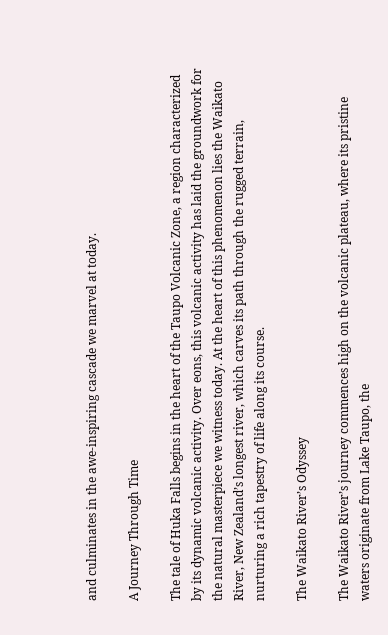and culminates in the awe-inspiring cascade we marvel at today.

A Journey Through Time

The tale of Huka Falls begins in the heart of the Taupo Volcanic Zone, a region characterized by its dynamic volcanic activity. Over eons, this volcanic activity has laid the groundwork for the natural masterpiece we witness today. At the heart of this phenomenon lies the Waikato River, New Zealand’s longest river, which carves its path through the rugged terrain, nurturing a rich tapestry of life along its course.

The Waikato River’s Odyssey

The Waikato River’s journey commences high on the volcanic plateau, where its pristine waters originate from Lake Taupo, the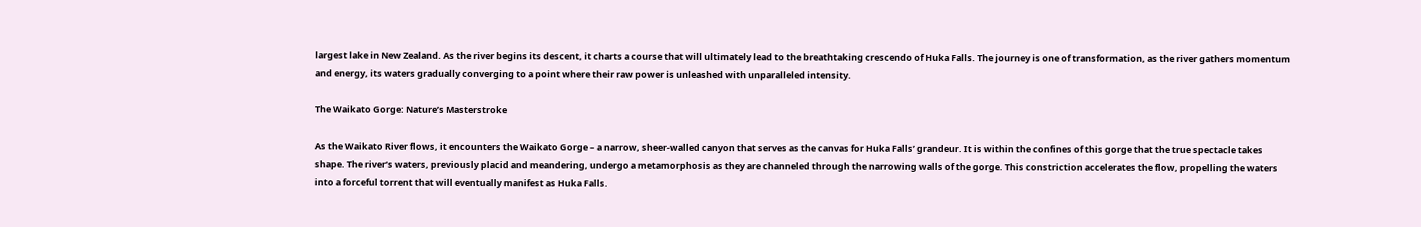largest lake in New Zealand. As the river begins its descent, it charts a course that will ultimately lead to the breathtaking crescendo of Huka Falls. The journey is one of transformation, as the river gathers momentum and energy, its waters gradually converging to a point where their raw power is unleashed with unparalleled intensity.

The Waikato Gorge: Nature’s Masterstroke

As the Waikato River flows, it encounters the Waikato Gorge – a narrow, sheer-walled canyon that serves as the canvas for Huka Falls’ grandeur. It is within the confines of this gorge that the true spectacle takes shape. The river’s waters, previously placid and meandering, undergo a metamorphosis as they are channeled through the narrowing walls of the gorge. This constriction accelerates the flow, propelling the waters into a forceful torrent that will eventually manifest as Huka Falls.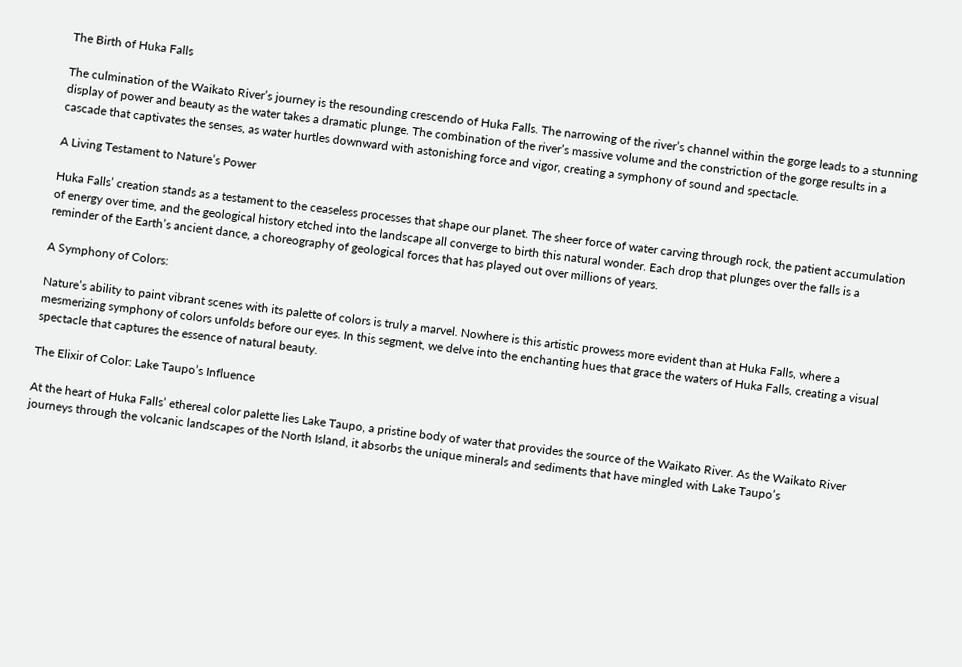The Birth of Huka Falls

The culmination of the Waikato River’s journey is the resounding crescendo of Huka Falls. The narrowing of the river’s channel within the gorge leads to a stunning display of power and beauty as the water takes a dramatic plunge. The combination of the river’s massive volume and the constriction of the gorge results in a cascade that captivates the senses, as water hurtles downward with astonishing force and vigor, creating a symphony of sound and spectacle.

A Living Testament to Nature’s Power

Huka Falls’ creation stands as a testament to the ceaseless processes that shape our planet. The sheer force of water carving through rock, the patient accumulation of energy over time, and the geological history etched into the landscape all converge to birth this natural wonder. Each drop that plunges over the falls is a reminder of the Earth’s ancient dance, a choreography of geological forces that has played out over millions of years.

A Symphony of Colors:

Nature’s ability to paint vibrant scenes with its palette of colors is truly a marvel. Nowhere is this artistic prowess more evident than at Huka Falls, where a mesmerizing symphony of colors unfolds before our eyes. In this segment, we delve into the enchanting hues that grace the waters of Huka Falls, creating a visual spectacle that captures the essence of natural beauty.

The Elixir of Color: Lake Taupo’s Influence

At the heart of Huka Falls’ ethereal color palette lies Lake Taupo, a pristine body of water that provides the source of the Waikato River. As the Waikato River journeys through the volcanic landscapes of the North Island, it absorbs the unique minerals and sediments that have mingled with Lake Taupo’s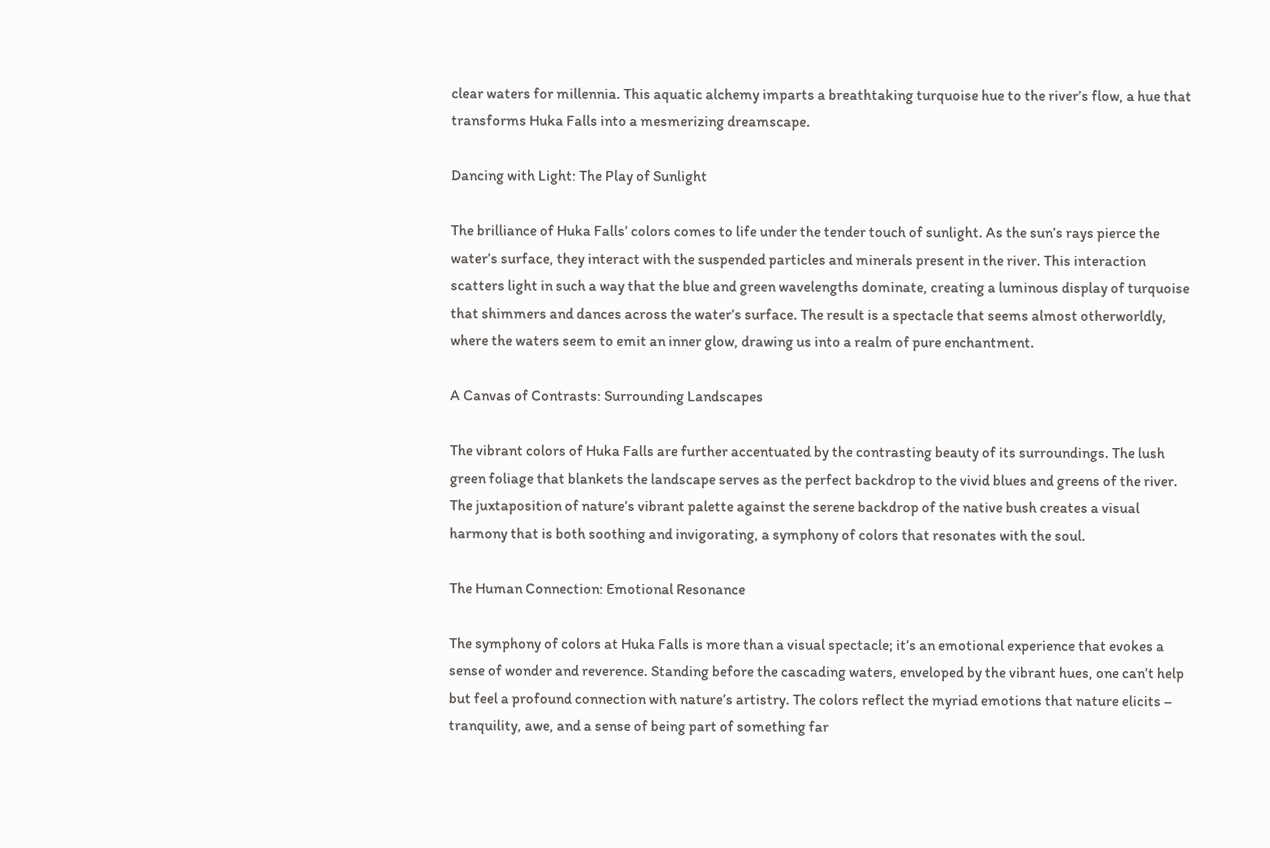clear waters for millennia. This aquatic alchemy imparts a breathtaking turquoise hue to the river’s flow, a hue that transforms Huka Falls into a mesmerizing dreamscape.

Dancing with Light: The Play of Sunlight

The brilliance of Huka Falls’ colors comes to life under the tender touch of sunlight. As the sun’s rays pierce the water’s surface, they interact with the suspended particles and minerals present in the river. This interaction scatters light in such a way that the blue and green wavelengths dominate, creating a luminous display of turquoise that shimmers and dances across the water’s surface. The result is a spectacle that seems almost otherworldly, where the waters seem to emit an inner glow, drawing us into a realm of pure enchantment.

A Canvas of Contrasts: Surrounding Landscapes

The vibrant colors of Huka Falls are further accentuated by the contrasting beauty of its surroundings. The lush green foliage that blankets the landscape serves as the perfect backdrop to the vivid blues and greens of the river. The juxtaposition of nature’s vibrant palette against the serene backdrop of the native bush creates a visual harmony that is both soothing and invigorating, a symphony of colors that resonates with the soul.

The Human Connection: Emotional Resonance

The symphony of colors at Huka Falls is more than a visual spectacle; it’s an emotional experience that evokes a sense of wonder and reverence. Standing before the cascading waters, enveloped by the vibrant hues, one can’t help but feel a profound connection with nature’s artistry. The colors reflect the myriad emotions that nature elicits – tranquility, awe, and a sense of being part of something far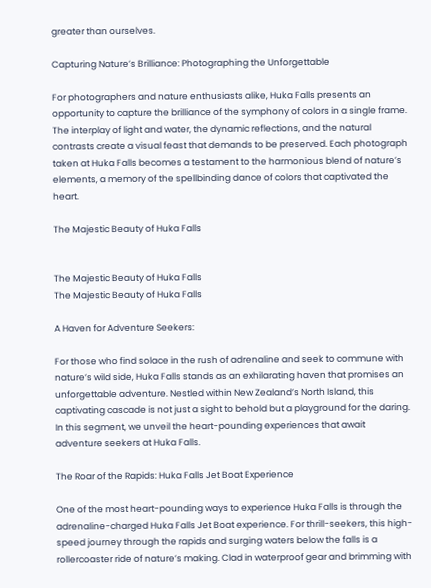greater than ourselves.

Capturing Nature’s Brilliance: Photographing the Unforgettable

For photographers and nature enthusiasts alike, Huka Falls presents an opportunity to capture the brilliance of the symphony of colors in a single frame. The interplay of light and water, the dynamic reflections, and the natural contrasts create a visual feast that demands to be preserved. Each photograph taken at Huka Falls becomes a testament to the harmonious blend of nature’s elements, a memory of the spellbinding dance of colors that captivated the heart.

The Majestic Beauty of Huka Falls


The Majestic Beauty of Huka Falls
The Majestic Beauty of Huka Falls

A Haven for Adventure Seekers:

For those who find solace in the rush of adrenaline and seek to commune with nature’s wild side, Huka Falls stands as an exhilarating haven that promises an unforgettable adventure. Nestled within New Zealand’s North Island, this captivating cascade is not just a sight to behold but a playground for the daring. In this segment, we unveil the heart-pounding experiences that await adventure seekers at Huka Falls.

The Roar of the Rapids: Huka Falls Jet Boat Experience

One of the most heart-pounding ways to experience Huka Falls is through the adrenaline-charged Huka Falls Jet Boat experience. For thrill-seekers, this high-speed journey through the rapids and surging waters below the falls is a rollercoaster ride of nature’s making. Clad in waterproof gear and brimming with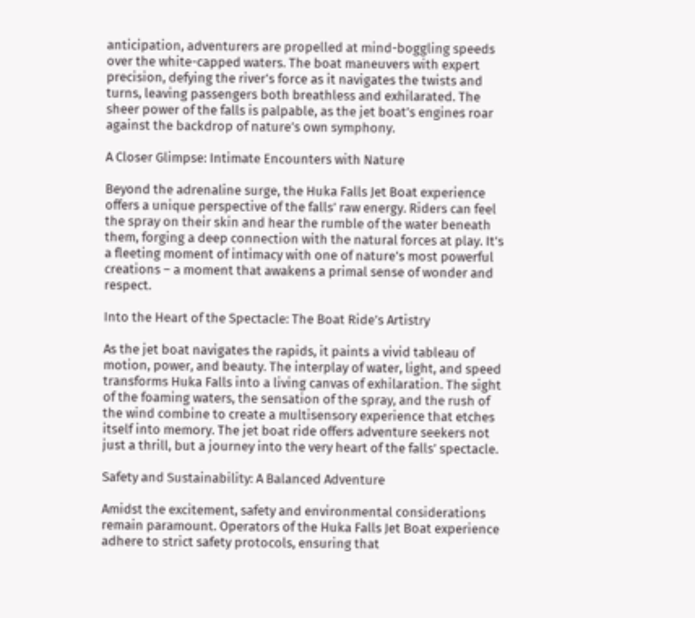anticipation, adventurers are propelled at mind-boggling speeds over the white-capped waters. The boat maneuvers with expert precision, defying the river’s force as it navigates the twists and turns, leaving passengers both breathless and exhilarated. The sheer power of the falls is palpable, as the jet boat’s engines roar against the backdrop of nature’s own symphony.

A Closer Glimpse: Intimate Encounters with Nature

Beyond the adrenaline surge, the Huka Falls Jet Boat experience offers a unique perspective of the falls’ raw energy. Riders can feel the spray on their skin and hear the rumble of the water beneath them, forging a deep connection with the natural forces at play. It’s a fleeting moment of intimacy with one of nature’s most powerful creations – a moment that awakens a primal sense of wonder and respect.

Into the Heart of the Spectacle: The Boat Ride’s Artistry

As the jet boat navigates the rapids, it paints a vivid tableau of motion, power, and beauty. The interplay of water, light, and speed transforms Huka Falls into a living canvas of exhilaration. The sight of the foaming waters, the sensation of the spray, and the rush of the wind combine to create a multisensory experience that etches itself into memory. The jet boat ride offers adventure seekers not just a thrill, but a journey into the very heart of the falls’ spectacle.

Safety and Sustainability: A Balanced Adventure

Amidst the excitement, safety and environmental considerations remain paramount. Operators of the Huka Falls Jet Boat experience adhere to strict safety protocols, ensuring that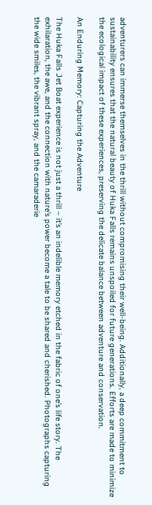adventurers can immerse themselves in the thrill without compromising their well-being. Additionally, a deep commitment to sustainability ensures that the natural beauty of Huka Falls remains unspoiled for future generations. Efforts are made to minimize the ecological impact of these experiences, preserving the delicate balance between adventure and conservation.

An Enduring Memory: Capturing the Adventure

The Huka Falls Jet Boat experience is not just a thrill – it’s an indelible memory etched in the fabric of one’s life story. The exhilaration, the awe, and the connection with nature’s power become a tale to be shared and cherished. Photographs capturing the wide smiles, the vibrant spray, and the camaraderie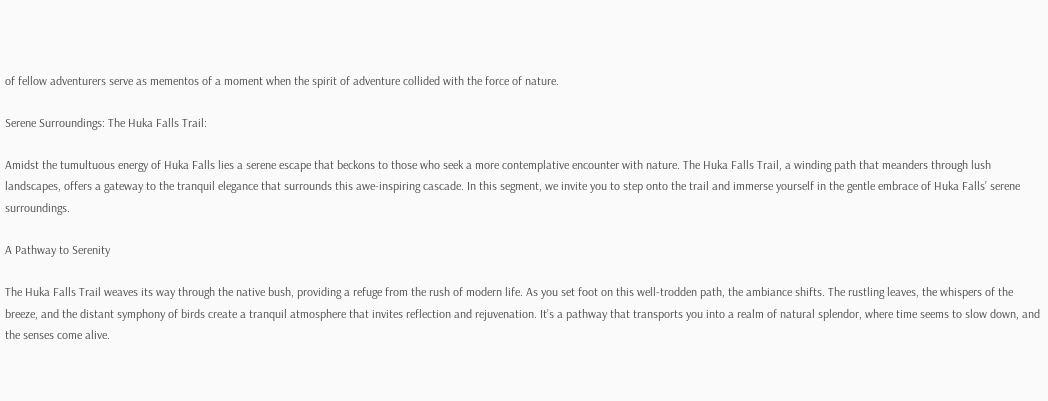of fellow adventurers serve as mementos of a moment when the spirit of adventure collided with the force of nature.

Serene Surroundings: The Huka Falls Trail:

Amidst the tumultuous energy of Huka Falls lies a serene escape that beckons to those who seek a more contemplative encounter with nature. The Huka Falls Trail, a winding path that meanders through lush landscapes, offers a gateway to the tranquil elegance that surrounds this awe-inspiring cascade. In this segment, we invite you to step onto the trail and immerse yourself in the gentle embrace of Huka Falls’ serene surroundings.

A Pathway to Serenity

The Huka Falls Trail weaves its way through the native bush, providing a refuge from the rush of modern life. As you set foot on this well-trodden path, the ambiance shifts. The rustling leaves, the whispers of the breeze, and the distant symphony of birds create a tranquil atmosphere that invites reflection and rejuvenation. It’s a pathway that transports you into a realm of natural splendor, where time seems to slow down, and the senses come alive.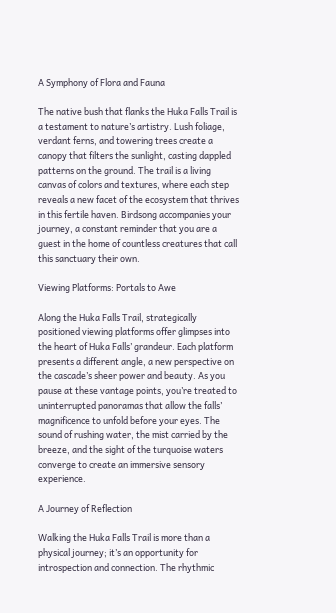A Symphony of Flora and Fauna

The native bush that flanks the Huka Falls Trail is a testament to nature’s artistry. Lush foliage, verdant ferns, and towering trees create a canopy that filters the sunlight, casting dappled patterns on the ground. The trail is a living canvas of colors and textures, where each step reveals a new facet of the ecosystem that thrives in this fertile haven. Birdsong accompanies your journey, a constant reminder that you are a guest in the home of countless creatures that call this sanctuary their own.

Viewing Platforms: Portals to Awe

Along the Huka Falls Trail, strategically positioned viewing platforms offer glimpses into the heart of Huka Falls’ grandeur. Each platform presents a different angle, a new perspective on the cascade’s sheer power and beauty. As you pause at these vantage points, you’re treated to uninterrupted panoramas that allow the falls’ magnificence to unfold before your eyes. The sound of rushing water, the mist carried by the breeze, and the sight of the turquoise waters converge to create an immersive sensory experience.

A Journey of Reflection

Walking the Huka Falls Trail is more than a physical journey; it’s an opportunity for introspection and connection. The rhythmic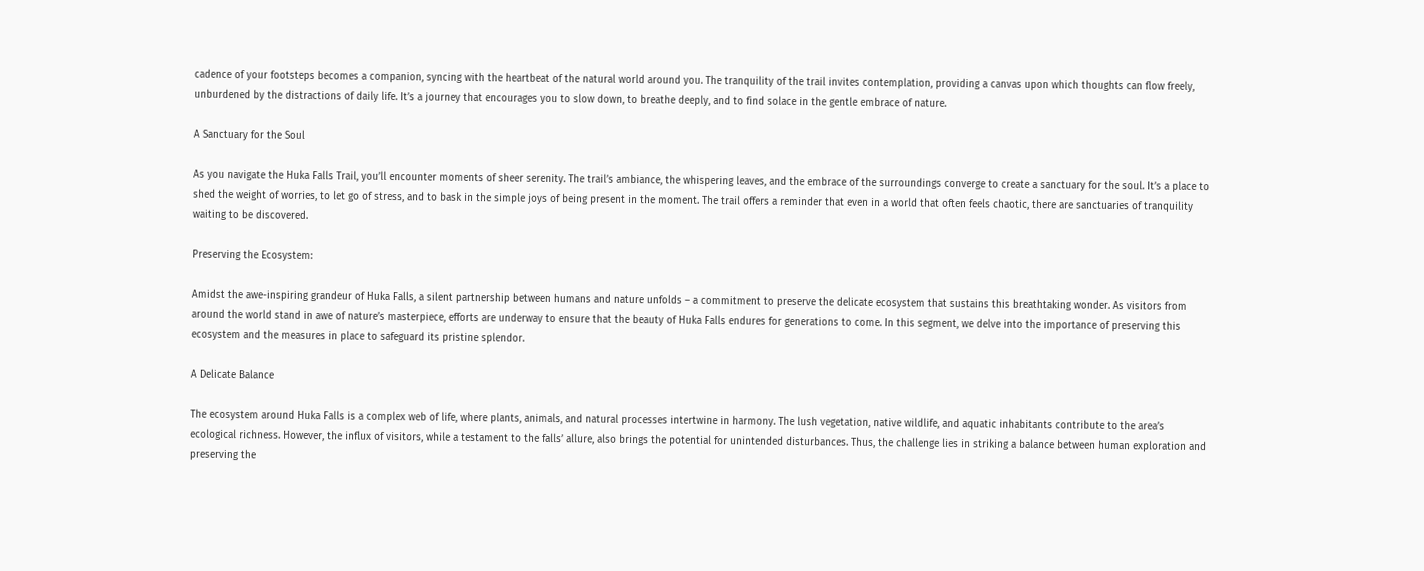cadence of your footsteps becomes a companion, syncing with the heartbeat of the natural world around you. The tranquility of the trail invites contemplation, providing a canvas upon which thoughts can flow freely, unburdened by the distractions of daily life. It’s a journey that encourages you to slow down, to breathe deeply, and to find solace in the gentle embrace of nature.

A Sanctuary for the Soul

As you navigate the Huka Falls Trail, you’ll encounter moments of sheer serenity. The trail’s ambiance, the whispering leaves, and the embrace of the surroundings converge to create a sanctuary for the soul. It’s a place to shed the weight of worries, to let go of stress, and to bask in the simple joys of being present in the moment. The trail offers a reminder that even in a world that often feels chaotic, there are sanctuaries of tranquility waiting to be discovered.

Preserving the Ecosystem:

Amidst the awe-inspiring grandeur of Huka Falls, a silent partnership between humans and nature unfolds – a commitment to preserve the delicate ecosystem that sustains this breathtaking wonder. As visitors from around the world stand in awe of nature’s masterpiece, efforts are underway to ensure that the beauty of Huka Falls endures for generations to come. In this segment, we delve into the importance of preserving this ecosystem and the measures in place to safeguard its pristine splendor.

A Delicate Balance

The ecosystem around Huka Falls is a complex web of life, where plants, animals, and natural processes intertwine in harmony. The lush vegetation, native wildlife, and aquatic inhabitants contribute to the area’s ecological richness. However, the influx of visitors, while a testament to the falls’ allure, also brings the potential for unintended disturbances. Thus, the challenge lies in striking a balance between human exploration and preserving the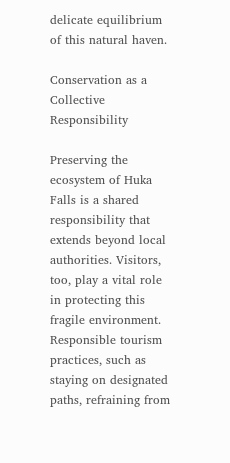delicate equilibrium of this natural haven.

Conservation as a Collective Responsibility

Preserving the ecosystem of Huka Falls is a shared responsibility that extends beyond local authorities. Visitors, too, play a vital role in protecting this fragile environment. Responsible tourism practices, such as staying on designated paths, refraining from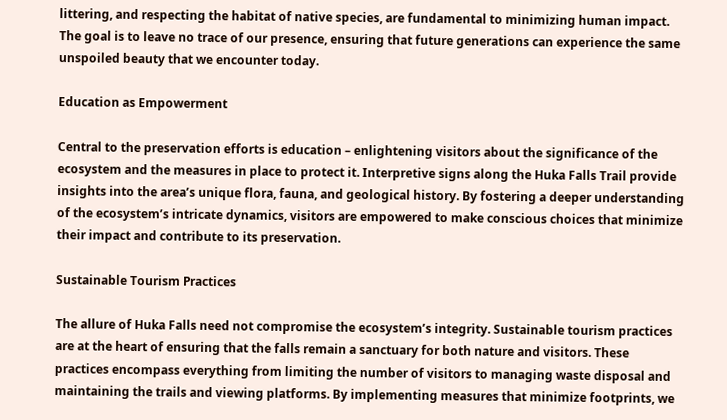littering, and respecting the habitat of native species, are fundamental to minimizing human impact. The goal is to leave no trace of our presence, ensuring that future generations can experience the same unspoiled beauty that we encounter today.

Education as Empowerment

Central to the preservation efforts is education – enlightening visitors about the significance of the ecosystem and the measures in place to protect it. Interpretive signs along the Huka Falls Trail provide insights into the area’s unique flora, fauna, and geological history. By fostering a deeper understanding of the ecosystem’s intricate dynamics, visitors are empowered to make conscious choices that minimize their impact and contribute to its preservation.

Sustainable Tourism Practices

The allure of Huka Falls need not compromise the ecosystem’s integrity. Sustainable tourism practices are at the heart of ensuring that the falls remain a sanctuary for both nature and visitors. These practices encompass everything from limiting the number of visitors to managing waste disposal and maintaining the trails and viewing platforms. By implementing measures that minimize footprints, we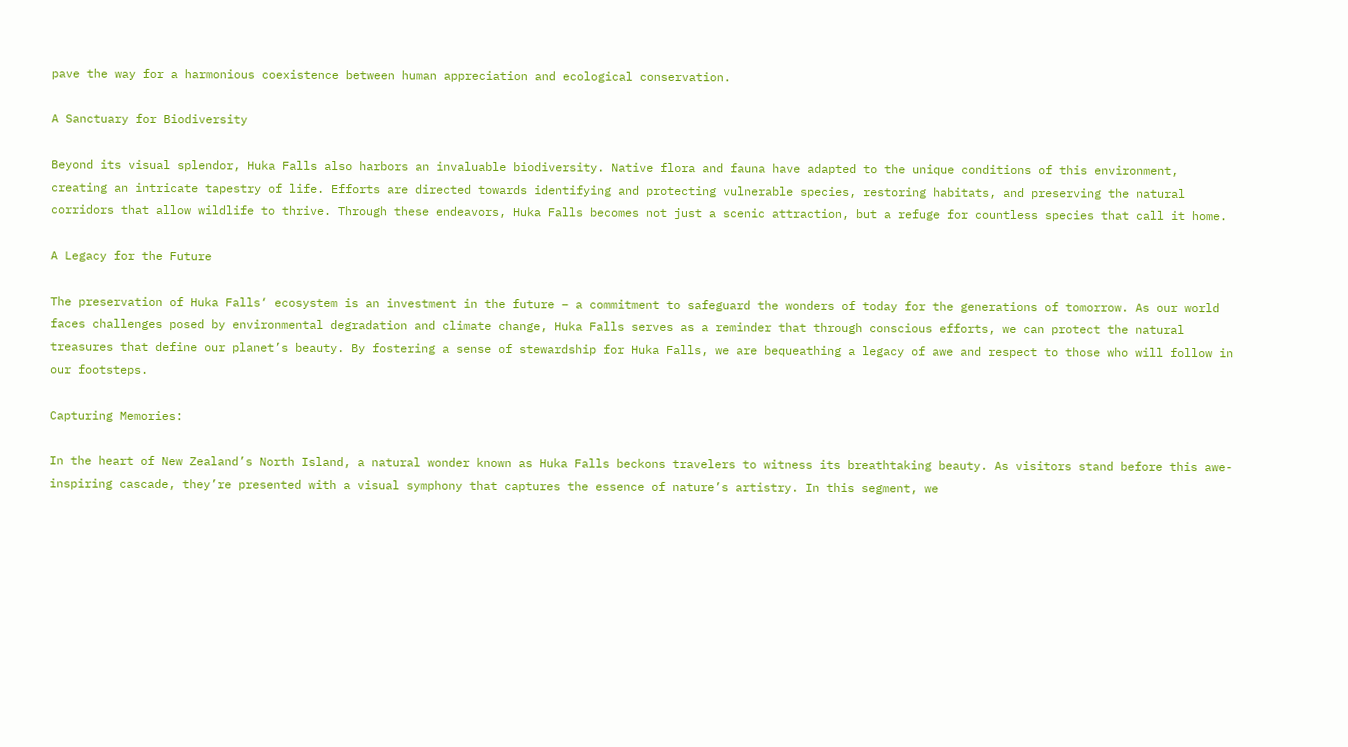pave the way for a harmonious coexistence between human appreciation and ecological conservation.

A Sanctuary for Biodiversity

Beyond its visual splendor, Huka Falls also harbors an invaluable biodiversity. Native flora and fauna have adapted to the unique conditions of this environment, creating an intricate tapestry of life. Efforts are directed towards identifying and protecting vulnerable species, restoring habitats, and preserving the natural corridors that allow wildlife to thrive. Through these endeavors, Huka Falls becomes not just a scenic attraction, but a refuge for countless species that call it home.

A Legacy for the Future

The preservation of Huka Falls‘ ecosystem is an investment in the future – a commitment to safeguard the wonders of today for the generations of tomorrow. As our world faces challenges posed by environmental degradation and climate change, Huka Falls serves as a reminder that through conscious efforts, we can protect the natural treasures that define our planet’s beauty. By fostering a sense of stewardship for Huka Falls, we are bequeathing a legacy of awe and respect to those who will follow in our footsteps.

Capturing Memories:

In the heart of New Zealand’s North Island, a natural wonder known as Huka Falls beckons travelers to witness its breathtaking beauty. As visitors stand before this awe-inspiring cascade, they’re presented with a visual symphony that captures the essence of nature’s artistry. In this segment, we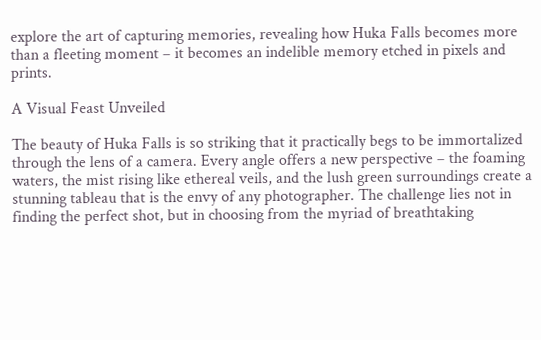explore the art of capturing memories, revealing how Huka Falls becomes more than a fleeting moment – it becomes an indelible memory etched in pixels and prints.

A Visual Feast Unveiled

The beauty of Huka Falls is so striking that it practically begs to be immortalized through the lens of a camera. Every angle offers a new perspective – the foaming waters, the mist rising like ethereal veils, and the lush green surroundings create a stunning tableau that is the envy of any photographer. The challenge lies not in finding the perfect shot, but in choosing from the myriad of breathtaking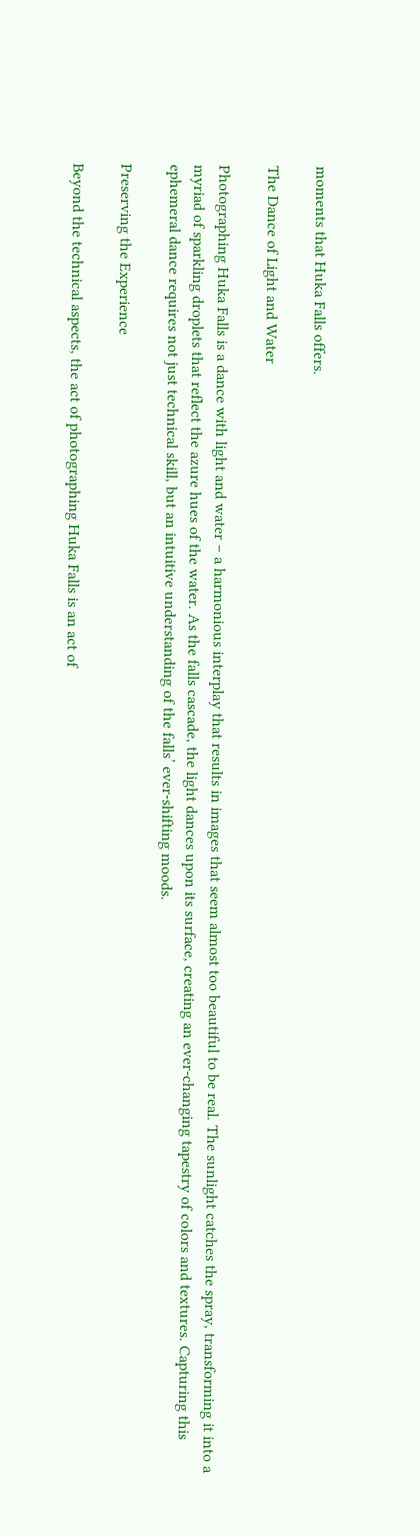moments that Huka Falls offers.

The Dance of Light and Water

Photographing Huka Falls is a dance with light and water – a harmonious interplay that results in images that seem almost too beautiful to be real. The sunlight catches the spray, transforming it into a myriad of sparkling droplets that reflect the azure hues of the water. As the falls cascade, the light dances upon its surface, creating an ever-changing tapestry of colors and textures. Capturing this ephemeral dance requires not just technical skill, but an intuitive understanding of the falls’ ever-shifting moods.

Preserving the Experience

Beyond the technical aspects, the act of photographing Huka Falls is an act of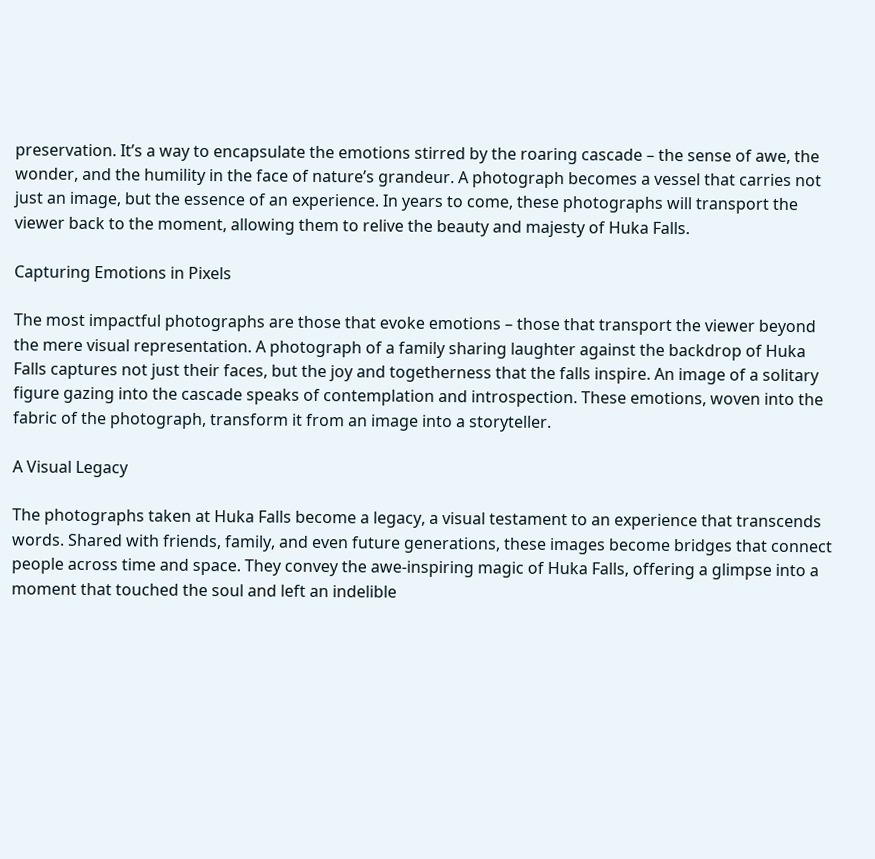preservation. It’s a way to encapsulate the emotions stirred by the roaring cascade – the sense of awe, the wonder, and the humility in the face of nature’s grandeur. A photograph becomes a vessel that carries not just an image, but the essence of an experience. In years to come, these photographs will transport the viewer back to the moment, allowing them to relive the beauty and majesty of Huka Falls.

Capturing Emotions in Pixels

The most impactful photographs are those that evoke emotions – those that transport the viewer beyond the mere visual representation. A photograph of a family sharing laughter against the backdrop of Huka Falls captures not just their faces, but the joy and togetherness that the falls inspire. An image of a solitary figure gazing into the cascade speaks of contemplation and introspection. These emotions, woven into the fabric of the photograph, transform it from an image into a storyteller.

A Visual Legacy

The photographs taken at Huka Falls become a legacy, a visual testament to an experience that transcends words. Shared with friends, family, and even future generations, these images become bridges that connect people across time and space. They convey the awe-inspiring magic of Huka Falls, offering a glimpse into a moment that touched the soul and left an indelible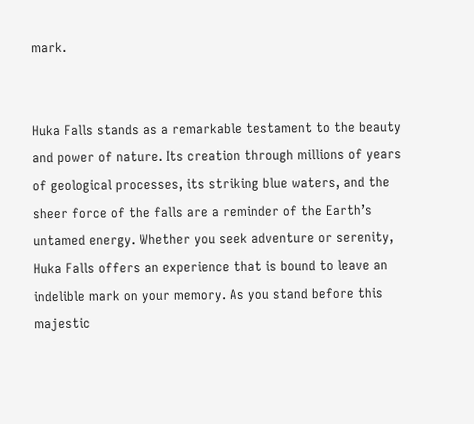mark.


Huka Falls stands as a remarkable testament to the beauty and power of nature. Its creation through millions of years of geological processes, its striking blue waters, and the sheer force of the falls are a reminder of the Earth’s untamed energy. Whether you seek adventure or serenity, Huka Falls offers an experience that is bound to leave an indelible mark on your memory. As you stand before this majestic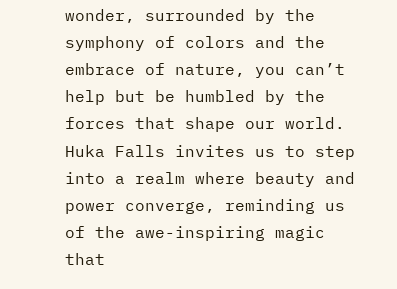wonder, surrounded by the symphony of colors and the embrace of nature, you can’t help but be humbled by the forces that shape our world. Huka Falls invites us to step into a realm where beauty and power converge, reminding us of the awe-inspiring magic that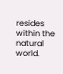resides within the natural world.